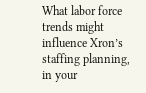What labor force trends might influence Xron’s staffing planning, in your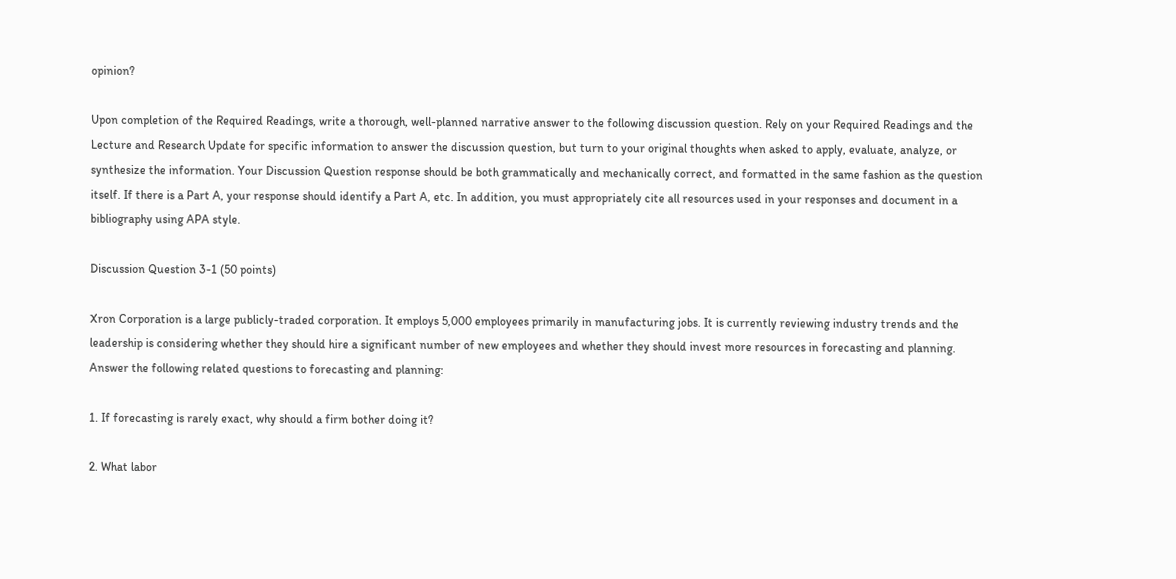opinion?

Upon completion of the Required Readings, write a thorough, well-planned narrative answer to the following discussion question. Rely on your Required Readings and the Lecture and Research Update for specific information to answer the discussion question, but turn to your original thoughts when asked to apply, evaluate, analyze, or synthesize the information. Your Discussion Question response should be both grammatically and mechanically correct, and formatted in the same fashion as the question itself. If there is a Part A, your response should identify a Part A, etc. In addition, you must appropriately cite all resources used in your responses and document in a bibliography using APA style.

Discussion Question 3-1 (50 points)

Xron Corporation is a large publicly-traded corporation. It employs 5,000 employees primarily in manufacturing jobs. It is currently reviewing industry trends and the leadership is considering whether they should hire a significant number of new employees and whether they should invest more resources in forecasting and planning. Answer the following related questions to forecasting and planning:

1. If forecasting is rarely exact, why should a firm bother doing it?

2. What labor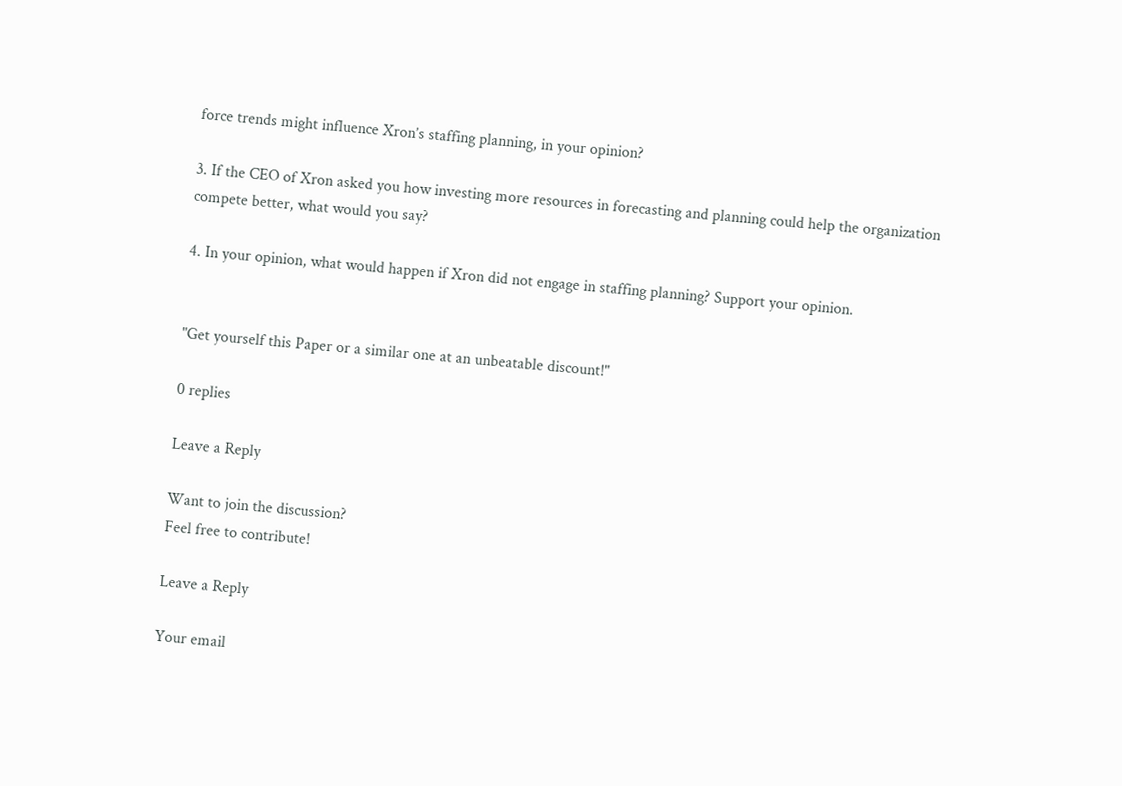force trends might influence Xron’s staffing planning, in your opinion?

3. If the CEO of Xron asked you how investing more resources in forecasting and planning could help the organization compete better, what would you say?

4. In your opinion, what would happen if Xron did not engage in staffing planning? Support your opinion.


"Get yourself this Paper or a similar one at an unbeatable discount!"

0 replies

Leave a Reply

Want to join the discussion?
Feel free to contribute!

Leave a Reply

Your email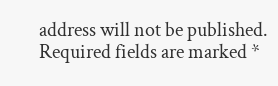address will not be published. Required fields are marked *